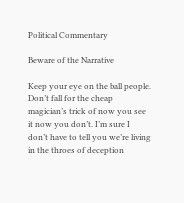Political Commentary

Beware of the Narrative

Keep your eye on the ball people. Don’t fall for the cheap magician’s trick of now you see it now you don’t. I’m sure I don’t have to tell you we’re living in the throes of deception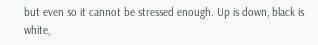but even so it cannot be stressed enough. Up is down, black is white,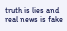truth is lies and real news is fake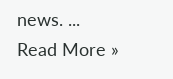news. ... Read More »